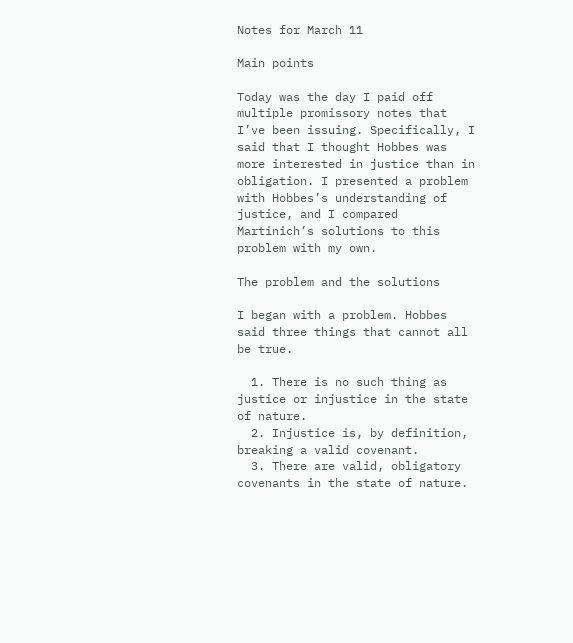Notes for March 11

Main points

Today was the day I paid off multiple promissory notes that I’ve been issuing. Specifically, I said that I thought Hobbes was more interested in justice than in obligation. I presented a problem with Hobbes’s understanding of justice, and I compared Martinich’s solutions to this problem with my own.

The problem and the solutions

I began with a problem. Hobbes said three things that cannot all be true.

  1. There is no such thing as justice or injustice in the state of nature.
  2. Injustice is, by definition, breaking a valid covenant.
  3. There are valid, obligatory covenants in the state of nature.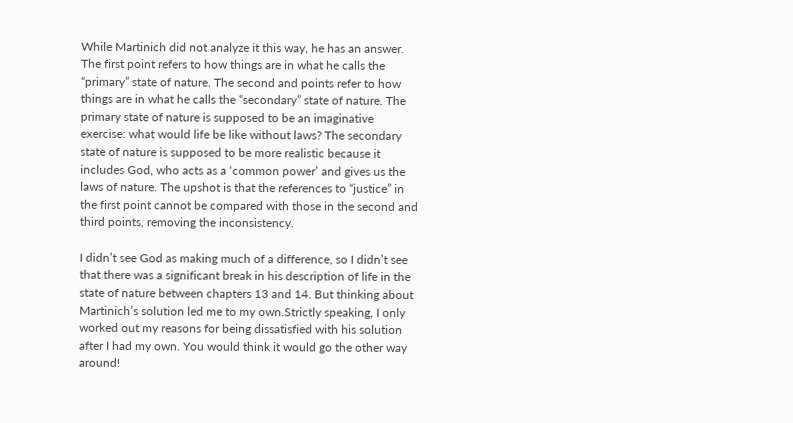While Martinich did not analyze it this way, he has an answer. The first point refers to how things are in what he calls the “primary” state of nature. The second and points refer to how things are in what he calls the “secondary” state of nature. The primary state of nature is supposed to be an imaginative exercise: what would life be like without laws? The secondary state of nature is supposed to be more realistic because it includes God, who acts as a ‘common power’ and gives us the laws of nature. The upshot is that the references to “justice” in the first point cannot be compared with those in the second and third points, removing the inconsistency.

I didn’t see God as making much of a difference, so I didn’t see that there was a significant break in his description of life in the state of nature between chapters 13 and 14. But thinking about Martinich’s solution led me to my own.Strictly speaking, I only worked out my reasons for being dissatisfied with his solution after I had my own. You would think it would go the other way around!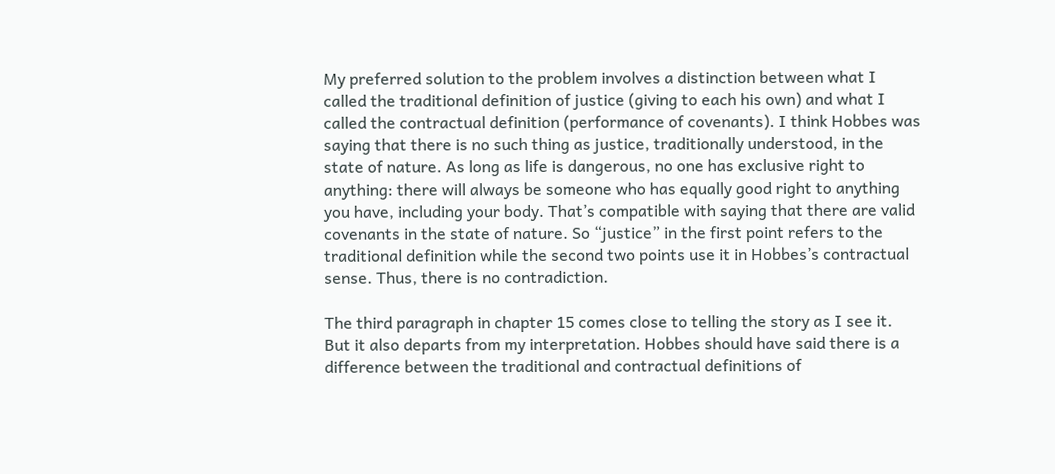My preferred solution to the problem involves a distinction between what I called the traditional definition of justice (giving to each his own) and what I called the contractual definition (performance of covenants). I think Hobbes was saying that there is no such thing as justice, traditionally understood, in the state of nature. As long as life is dangerous, no one has exclusive right to anything: there will always be someone who has equally good right to anything you have, including your body. That’s compatible with saying that there are valid covenants in the state of nature. So “justice” in the first point refers to the traditional definition while the second two points use it in Hobbes’s contractual sense. Thus, there is no contradiction.

The third paragraph in chapter 15 comes close to telling the story as I see it. But it also departs from my interpretation. Hobbes should have said there is a difference between the traditional and contractual definitions of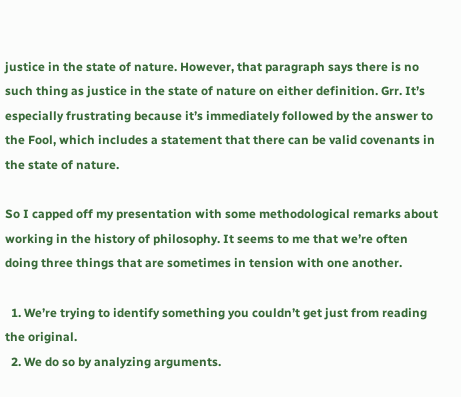justice in the state of nature. However, that paragraph says there is no such thing as justice in the state of nature on either definition. Grr. It’s especially frustrating because it’s immediately followed by the answer to the Fool, which includes a statement that there can be valid covenants in the state of nature.

So I capped off my presentation with some methodological remarks about working in the history of philosophy. It seems to me that we’re often doing three things that are sometimes in tension with one another.

  1. We’re trying to identify something you couldn’t get just from reading the original.
  2. We do so by analyzing arguments.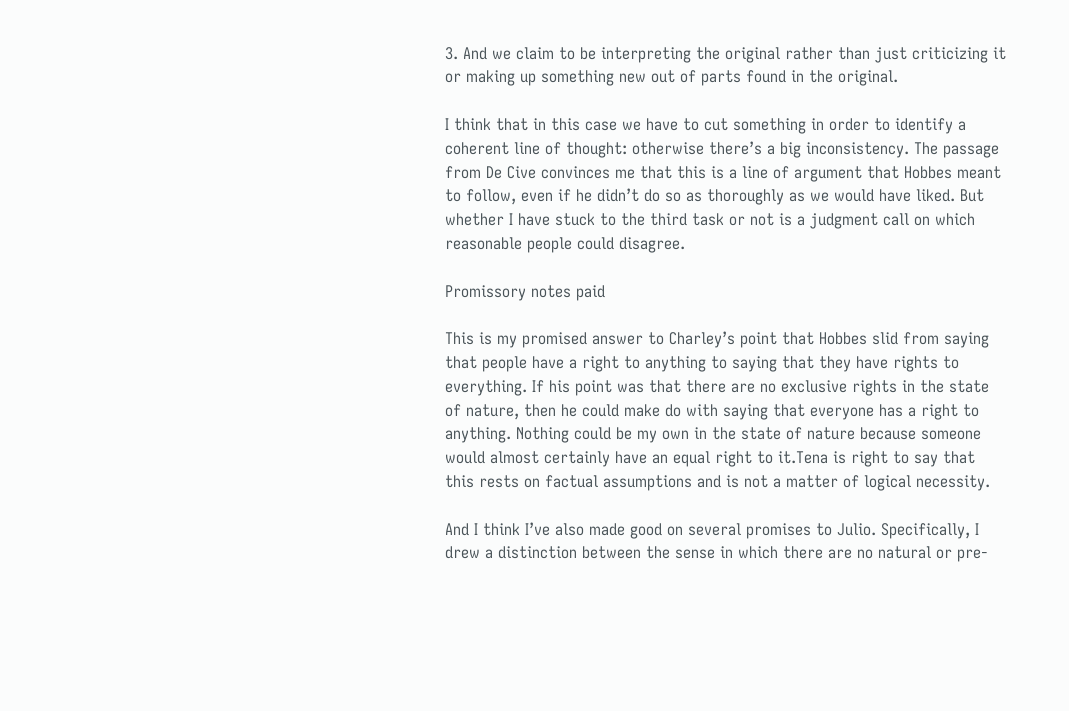3. And we claim to be interpreting the original rather than just criticizing it or making up something new out of parts found in the original.

I think that in this case we have to cut something in order to identify a coherent line of thought: otherwise there’s a big inconsistency. The passage from De Cive convinces me that this is a line of argument that Hobbes meant to follow, even if he didn’t do so as thoroughly as we would have liked. But whether I have stuck to the third task or not is a judgment call on which reasonable people could disagree.

Promissory notes paid

This is my promised answer to Charley’s point that Hobbes slid from saying that people have a right to anything to saying that they have rights to everything. If his point was that there are no exclusive rights in the state of nature, then he could make do with saying that everyone has a right to anything. Nothing could be my own in the state of nature because someone would almost certainly have an equal right to it.Tena is right to say that this rests on factual assumptions and is not a matter of logical necessity.

And I think I’ve also made good on several promises to Julio. Specifically, I drew a distinction between the sense in which there are no natural or pre-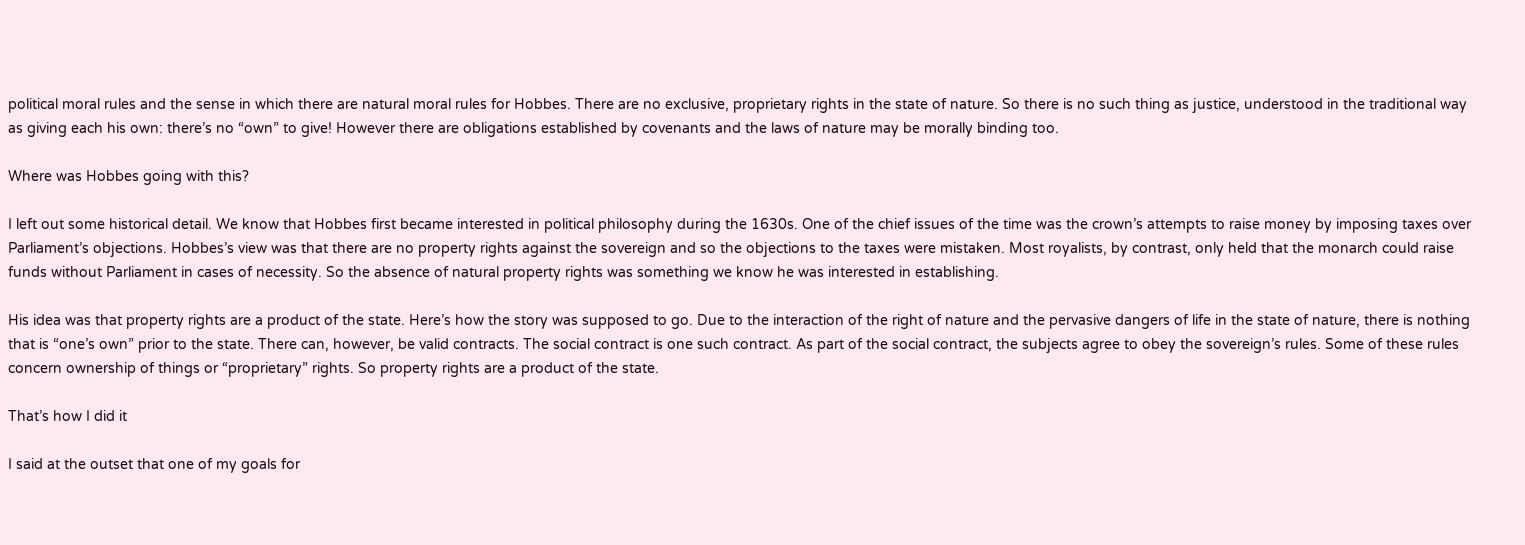political moral rules and the sense in which there are natural moral rules for Hobbes. There are no exclusive, proprietary rights in the state of nature. So there is no such thing as justice, understood in the traditional way as giving each his own: there’s no “own” to give! However there are obligations established by covenants and the laws of nature may be morally binding too.

Where was Hobbes going with this?

I left out some historical detail. We know that Hobbes first became interested in political philosophy during the 1630s. One of the chief issues of the time was the crown’s attempts to raise money by imposing taxes over Parliament’s objections. Hobbes’s view was that there are no property rights against the sovereign and so the objections to the taxes were mistaken. Most royalists, by contrast, only held that the monarch could raise funds without Parliament in cases of necessity. So the absence of natural property rights was something we know he was interested in establishing.

His idea was that property rights are a product of the state. Here’s how the story was supposed to go. Due to the interaction of the right of nature and the pervasive dangers of life in the state of nature, there is nothing that is “one’s own” prior to the state. There can, however, be valid contracts. The social contract is one such contract. As part of the social contract, the subjects agree to obey the sovereign’s rules. Some of these rules concern ownership of things or “proprietary” rights. So property rights are a product of the state.

That’s how I did it

I said at the outset that one of my goals for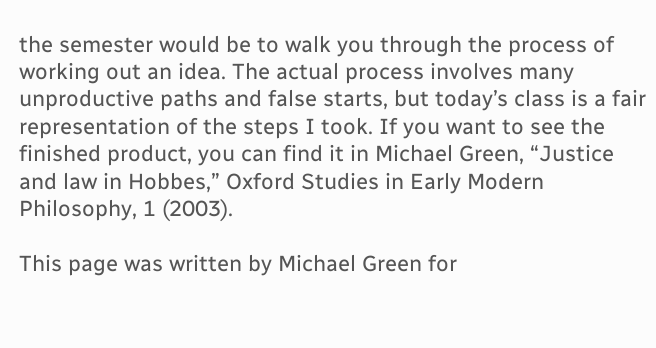the semester would be to walk you through the process of working out an idea. The actual process involves many unproductive paths and false starts, but today’s class is a fair representation of the steps I took. If you want to see the finished product, you can find it in Michael Green, “Justice and law in Hobbes,” Oxford Studies in Early Modern Philosophy, 1 (2003).

This page was written by Michael Green for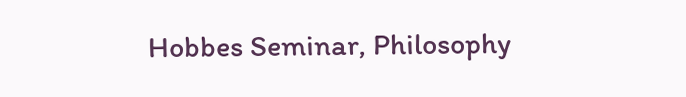Hobbes Seminar, Philosophy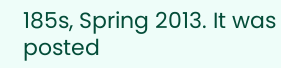185s, Spring 2013. It was posted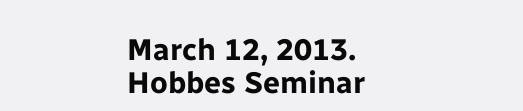March 12, 2013.
Hobbes Seminar